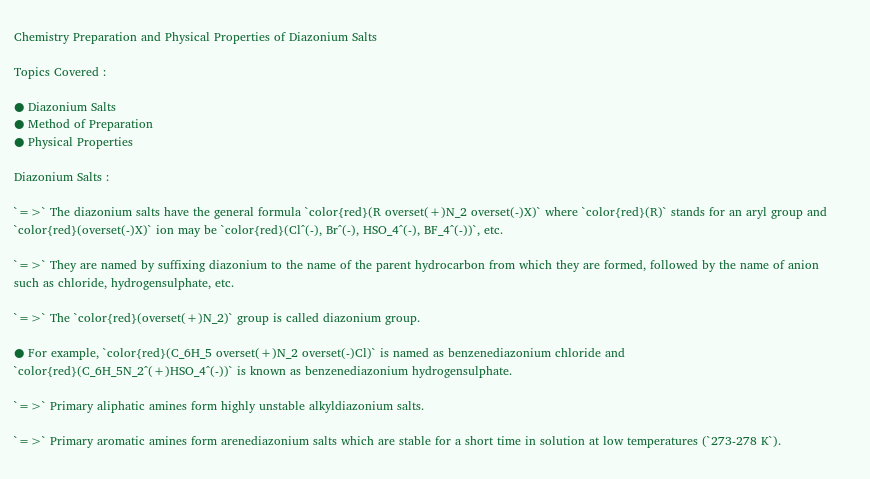Chemistry Preparation and Physical Properties of Diazonium Salts

Topics Covered :

● Diazonium Salts
● Method of Preparation
● Physical Properties

Diazonium Salts :

`=>` The diazonium salts have the general formula `color{red}(R overset(+)N_2 overset(-)X)` where `color{red}(R)` stands for an aryl group and `color{red}(overset(-)X)` ion may be `color{red}(Cl^(-), Br^(-), HSO_4^(-), BF_4^(-))`, etc.

`=>` They are named by suffixing diazonium to the name of the parent hydrocarbon from which they are formed, followed by the name of anion such as chloride, hydrogensulphate, etc.

`=>` The `color{red}(overset(+)N_2)` group is called diazonium group.

● For example, `color{red}(C_6H_5 overset(+)N_2 overset(-)Cl)` is named as benzenediazonium chloride and `color{red}(C_6H_5N_2^(+)HSO_4^(-))` is known as benzenediazonium hydrogensulphate.

`=>` Primary aliphatic amines form highly unstable alkyldiazonium salts.

`=>` Primary aromatic amines form arenediazonium salts which are stable for a short time in solution at low temperatures (`273-278 K`).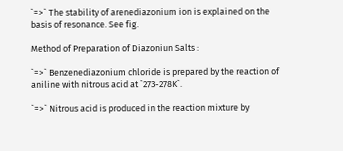`=>` The stability of arenediazonium ion is explained on the basis of resonance. See fig.

Method of Preparation of Diazoniun Salts :

`=>` Benzenediazonium chloride is prepared by the reaction of aniline with nitrous acid at `273-278K`.

`=>` Nitrous acid is produced in the reaction mixture by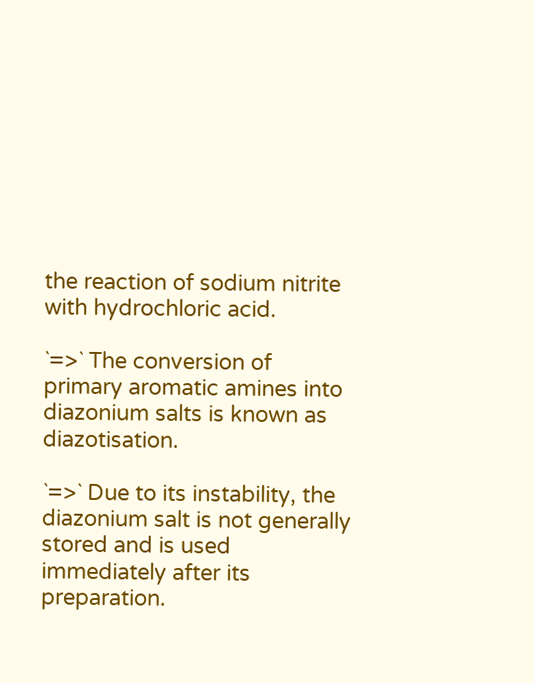the reaction of sodium nitrite with hydrochloric acid.

`=>` The conversion of primary aromatic amines into diazonium salts is known as diazotisation.

`=>` Due to its instability, the diazonium salt is not generally stored and is used immediately after its preparation.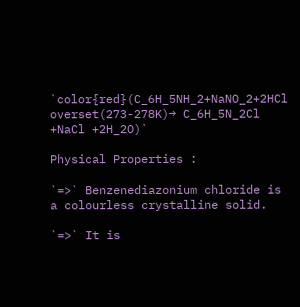`color{red}(C_6H_5NH_2+NaNO_2+2HCl overset(273-278K)→ C_6H_5N_2Cl +NaCl +2H_2O)`

Physical Properties :

`=>` Benzenediazonium chloride is a colourless crystalline solid.

`=>` It is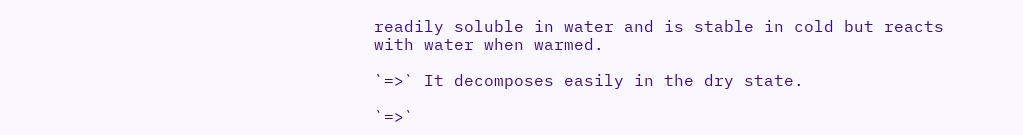readily soluble in water and is stable in cold but reacts with water when warmed.

`=>` It decomposes easily in the dry state.

`=>`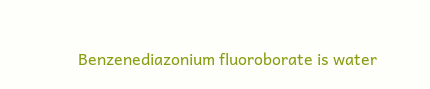Benzenediazonium fluoroborate is water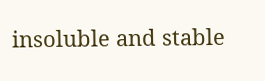insoluble and stable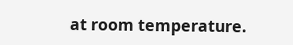at room temperature.